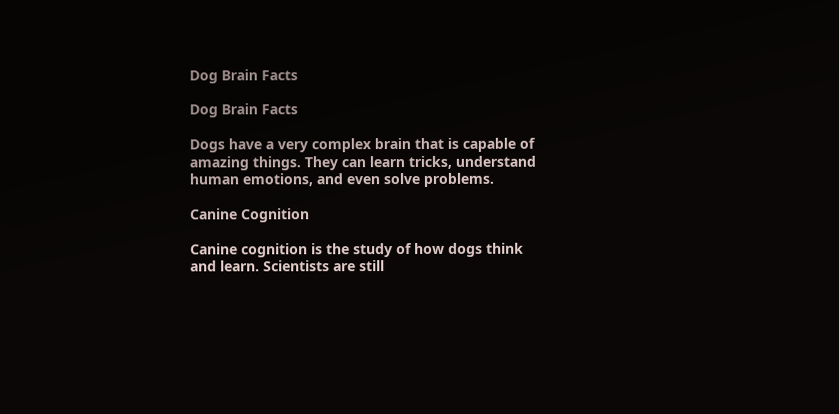Dog Brain Facts

Dog Brain Facts

Dogs have a very complex brain that is capable of amazing things. They can learn tricks, understand human emotions, and even solve problems.

Canine Cognition

Canine cognition is the study of how dogs think and learn. Scientists are still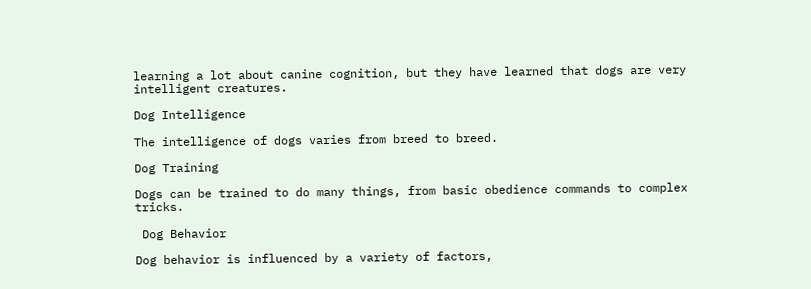learning a lot about canine cognition, but they have learned that dogs are very intelligent creatures.

Dog Intelligence

The intelligence of dogs varies from breed to breed.

Dog Training

Dogs can be trained to do many things, from basic obedience commands to complex tricks.

 Dog Behavior

Dog behavior is influenced by a variety of factors,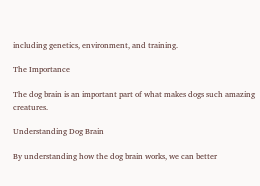including genetics, environment, and training.

The Importance

The dog brain is an important part of what makes dogs such amazing creatures.

Understanding Dog Brain

By understanding how the dog brain works, we can better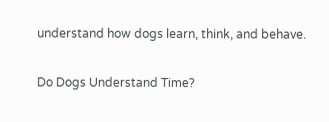understand how dogs learn, think, and behave.

Do Dogs Understand Time?